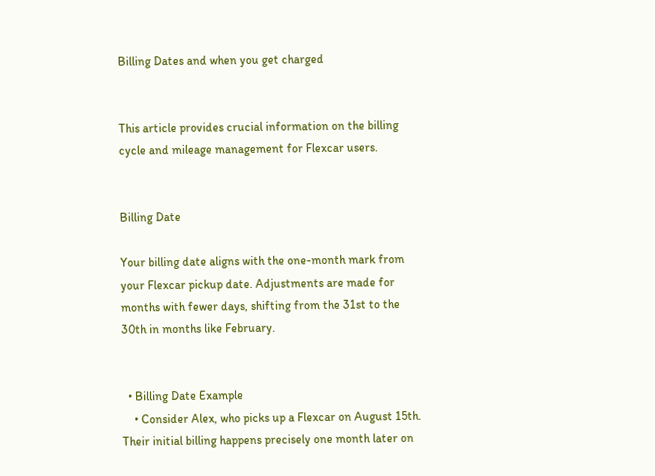Billing Dates and when you get charged


This article provides crucial information on the billing cycle and mileage management for Flexcar users.


Billing Date

Your billing date aligns with the one-month mark from your Flexcar pickup date. Adjustments are made for months with fewer days, shifting from the 31st to the 30th in months like February.


  • Billing Date Example
    • Consider Alex, who picks up a Flexcar on August 15th. Their initial billing happens precisely one month later on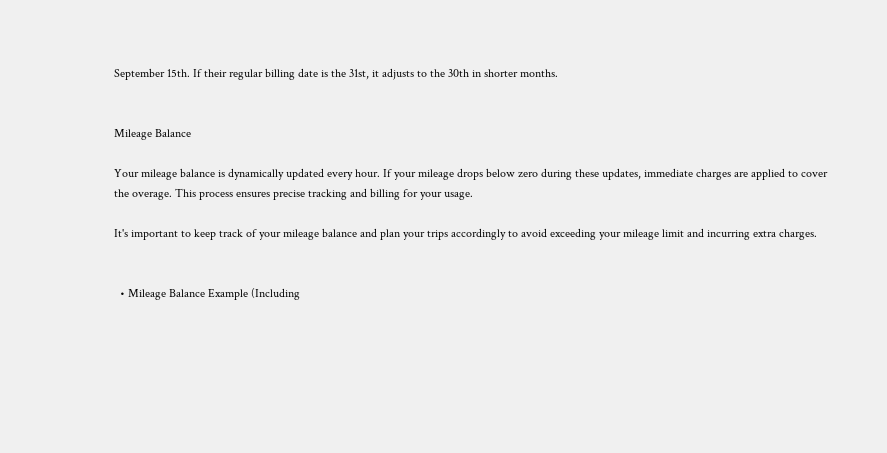September 15th. If their regular billing date is the 31st, it adjusts to the 30th in shorter months.


Mileage Balance

Your mileage balance is dynamically updated every hour. If your mileage drops below zero during these updates, immediate charges are applied to cover the overage. This process ensures precise tracking and billing for your usage.

It's important to keep track of your mileage balance and plan your trips accordingly to avoid exceeding your mileage limit and incurring extra charges.


  • Mileage Balance Example (Including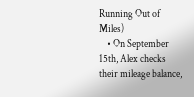Running Out of Miles)
    • On September 15th, Alex checks their mileage balance,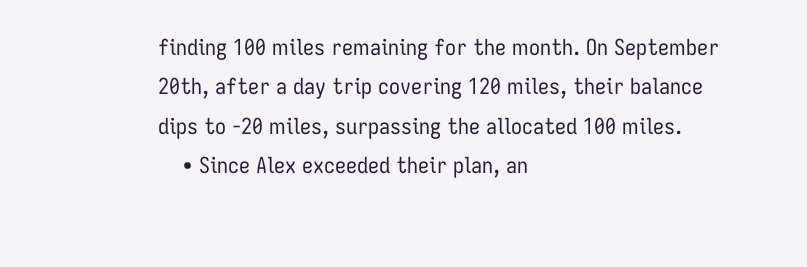finding 100 miles remaining for the month. On September 20th, after a day trip covering 120 miles, their balance dips to -20 miles, surpassing the allocated 100 miles.
    • Since Alex exceeded their plan, an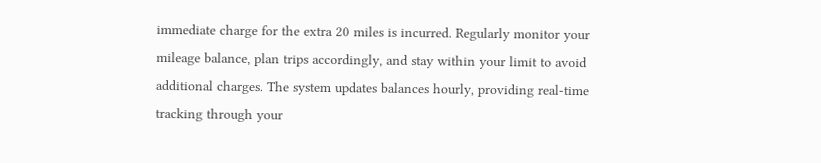immediate charge for the extra 20 miles is incurred. Regularly monitor your mileage balance, plan trips accordingly, and stay within your limit to avoid additional charges. The system updates balances hourly, providing real-time tracking through your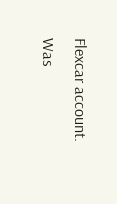Flexcar account.
Was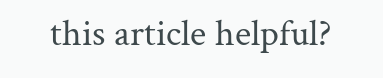this article helpful?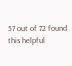57 out of 72 found this helpful